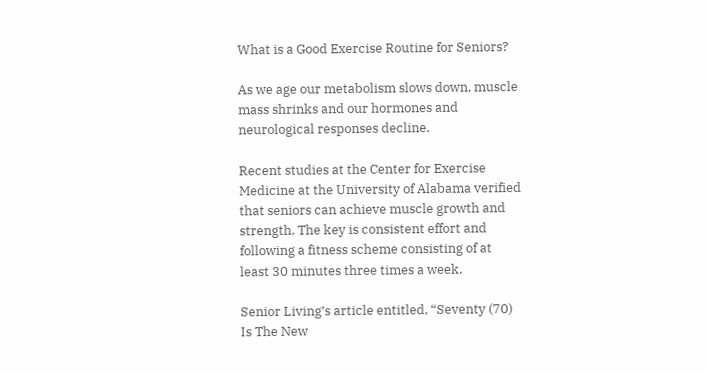What is a Good Exercise Routine for Seniors?

As we age our metabolism slows down, muscle mass shrinks and our hormones and neurological responses decline.

Recent studies at the Center for Exercise Medicine at the University of Alabama verified that seniors can achieve muscle growth and strength. The key is consistent effort and following a fitness scheme consisting of at least 30 minutes three times a week.

Senior Living’s article entitled, “Seventy (70) Is The New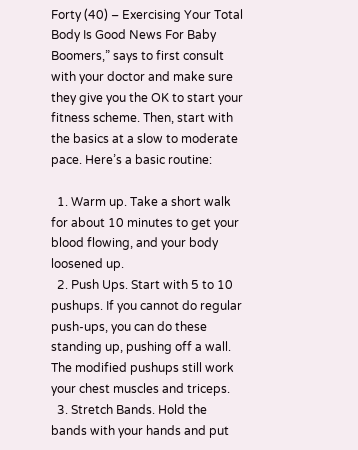Forty (40) – Exercising Your Total Body Is Good News For Baby Boomers,” says to first consult with your doctor and make sure they give you the OK to start your fitness scheme. Then, start with the basics at a slow to moderate pace. Here’s a basic routine:

  1. Warm up. Take a short walk for about 10 minutes to get your blood flowing, and your body loosened up.
  2. Push Ups. Start with 5 to 10 pushups. If you cannot do regular push-ups, you can do these standing up, pushing off a wall. The modified pushups still work your chest muscles and triceps.
  3. Stretch Bands. Hold the bands with your hands and put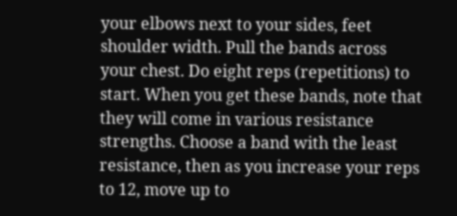your elbows next to your sides, feet shoulder width. Pull the bands across your chest. Do eight reps (repetitions) to start. When you get these bands, note that they will come in various resistance strengths. Choose a band with the least resistance, then as you increase your reps to 12, move up to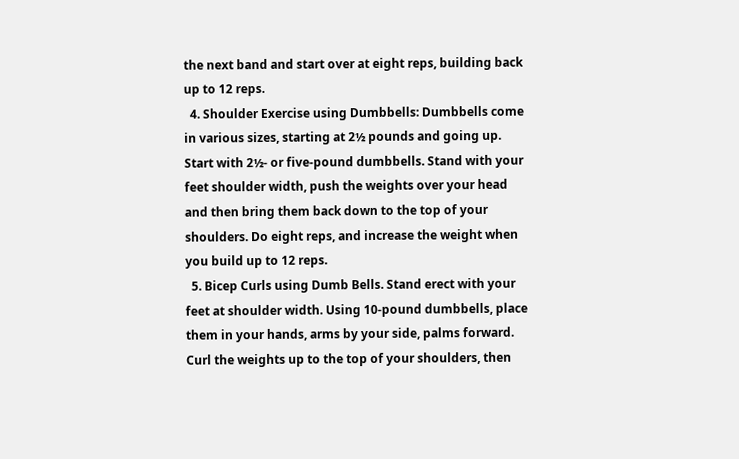the next band and start over at eight reps, building back up to 12 reps.
  4. Shoulder Exercise using Dumbbells: Dumbbells come in various sizes, starting at 2½ pounds and going up. Start with 2½- or five-pound dumbbells. Stand with your feet shoulder width, push the weights over your head and then bring them back down to the top of your shoulders. Do eight reps, and increase the weight when you build up to 12 reps.
  5. Bicep Curls using Dumb Bells. Stand erect with your feet at shoulder width. Using 10-pound dumbbells, place them in your hands, arms by your side, palms forward. Curl the weights up to the top of your shoulders, then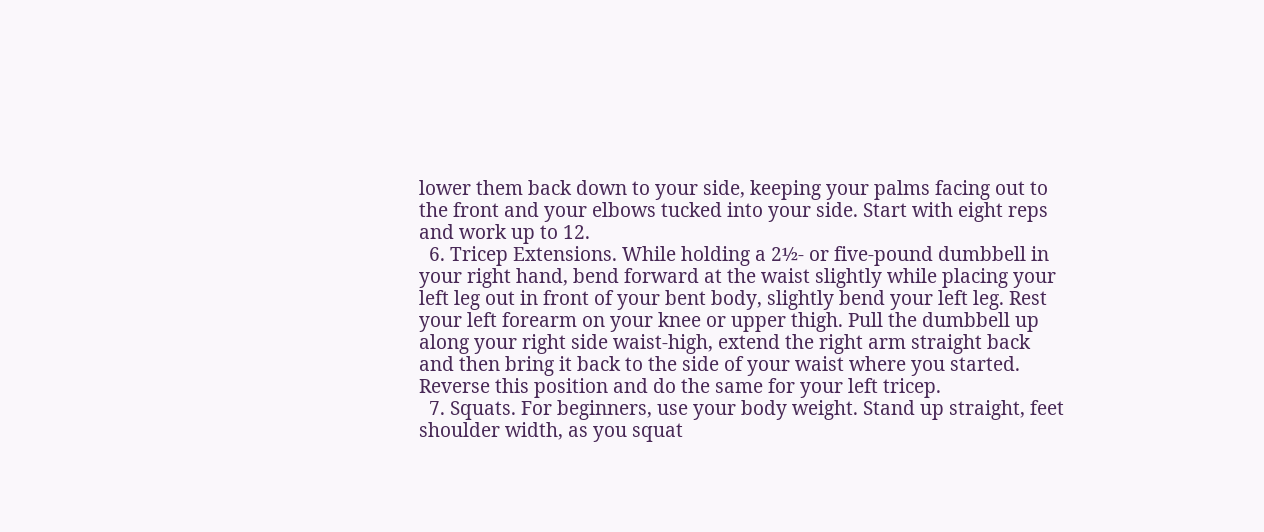lower them back down to your side, keeping your palms facing out to the front and your elbows tucked into your side. Start with eight reps and work up to 12.
  6. Tricep Extensions. While holding a 2½- or five-pound dumbbell in your right hand, bend forward at the waist slightly while placing your left leg out in front of your bent body, slightly bend your left leg. Rest your left forearm on your knee or upper thigh. Pull the dumbbell up along your right side waist-high, extend the right arm straight back and then bring it back to the side of your waist where you started. Reverse this position and do the same for your left tricep.
  7. Squats. For beginners, use your body weight. Stand up straight, feet shoulder width, as you squat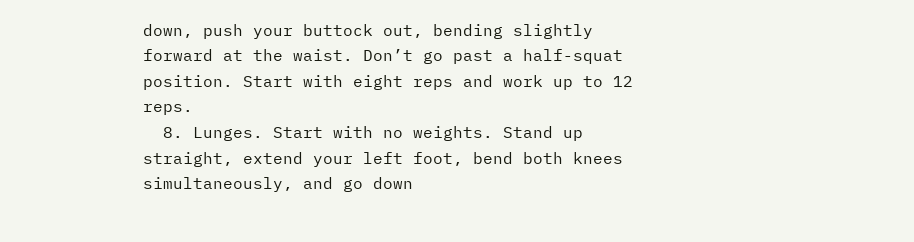down, push your buttock out, bending slightly forward at the waist. Don’t go past a half-squat position. Start with eight reps and work up to 12 reps.
  8. Lunges. Start with no weights. Stand up straight, extend your left foot, bend both knees simultaneously, and go down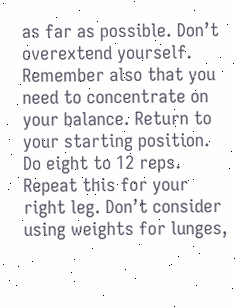as far as possible. Don’t overextend yourself. Remember also that you need to concentrate on your balance. Return to your starting position. Do eight to 12 reps. Repeat this for your right leg. Don’t consider using weights for lunges,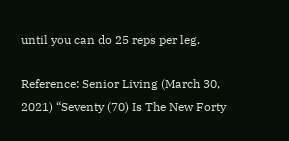until you can do 25 reps per leg.

Reference: Senior Living (March 30, 2021) “Seventy (70) Is The New Forty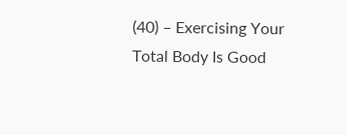(40) – Exercising Your Total Body Is Good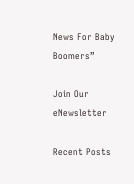News For Baby Boomers”

Join Our eNewsletter

Recent Posts